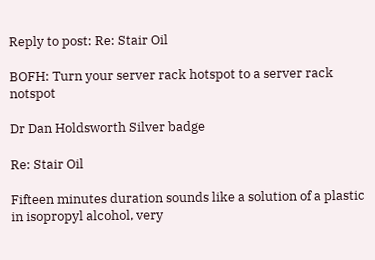Reply to post: Re: Stair Oil

BOFH: Turn your server rack hotspot to a server rack notspot

Dr Dan Holdsworth Silver badge

Re: Stair Oil

Fifteen minutes duration sounds like a solution of a plastic in isopropyl alcohol, very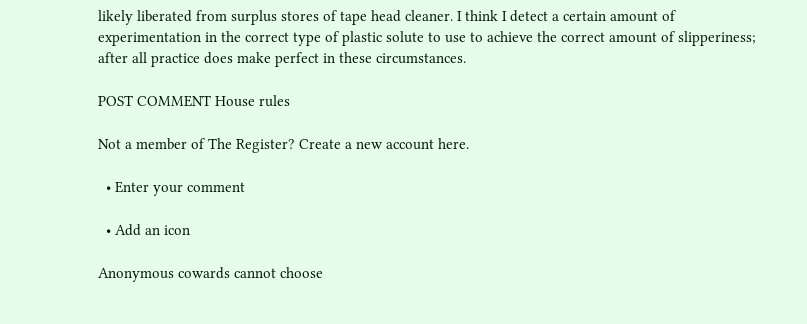likely liberated from surplus stores of tape head cleaner. I think I detect a certain amount of experimentation in the correct type of plastic solute to use to achieve the correct amount of slipperiness; after all practice does make perfect in these circumstances.

POST COMMENT House rules

Not a member of The Register? Create a new account here.

  • Enter your comment

  • Add an icon

Anonymous cowards cannot choose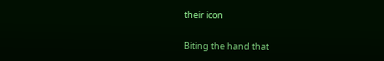their icon

Biting the hand that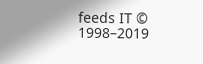feeds IT © 1998–2019